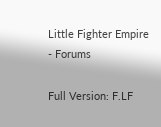Little Fighter Empire - Forums

Full Version: F.LF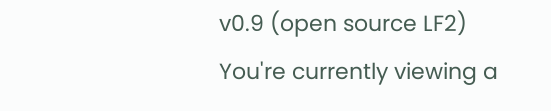v0.9 (open source LF2)
You're currently viewing a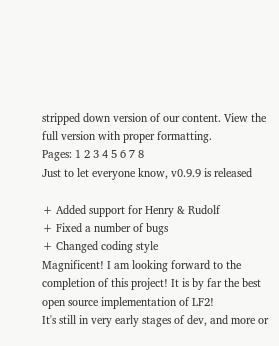stripped down version of our content. View the full version with proper formatting.
Pages: 1 2 3 4 5 6 7 8
Just to let everyone know, v0.9.9 is released

+ Added support for Henry & Rudolf
+ Fixed a number of bugs
+ Changed coding style
Magnificent! I am looking forward to the completion of this project! It is by far the best open source implementation of LF2!
It's still in very early stages of dev, and more or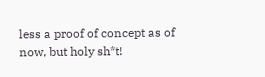less a proof of concept as of now, but holy sh*t!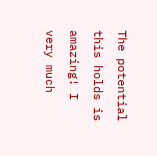The potential this holds is amazing! I very much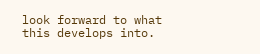look forward to what this develops into.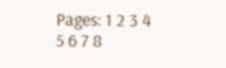Pages: 1 2 3 4 5 6 7 8